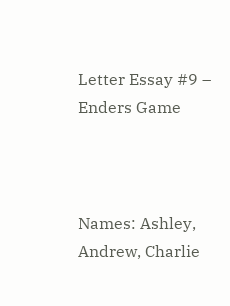Letter Essay #9 – Enders Game



Names: Ashley, Andrew, Charlie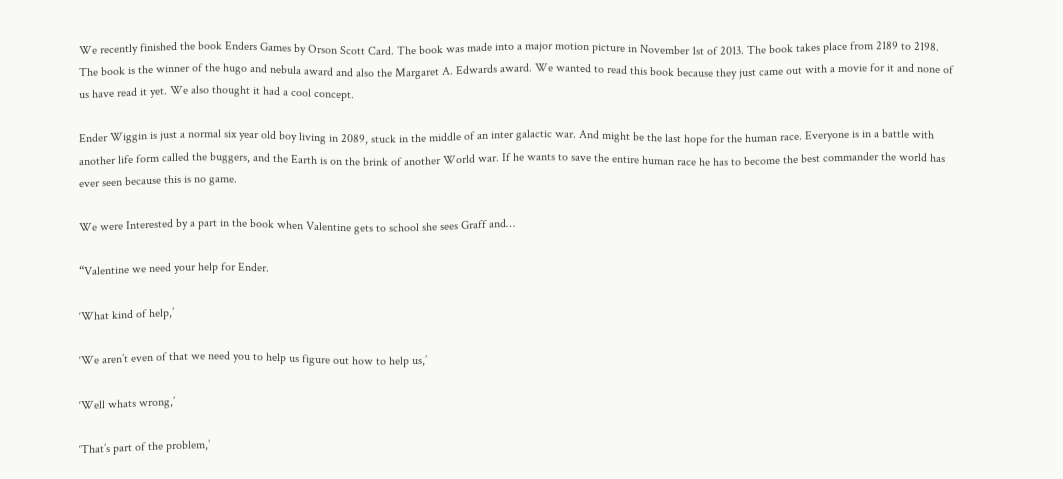We recently finished the book Enders Games by Orson Scott Card. The book was made into a major motion picture in November 1st of 2013. The book takes place from 2189 to 2198. The book is the winner of the hugo and nebula award and also the Margaret A. Edwards award. We wanted to read this book because they just came out with a movie for it and none of us have read it yet. We also thought it had a cool concept.

Ender Wiggin is just a normal six year old boy living in 2089, stuck in the middle of an inter galactic war. And might be the last hope for the human race. Everyone is in a battle with another life form called the buggers, and the Earth is on the brink of another World war. If he wants to save the entire human race he has to become the best commander the world has ever seen because this is no game.

We were Interested by a part in the book when Valentine gets to school she sees Graff and…

“Valentine we need your help for Ender.

‘What kind of help,’

‘We aren’t even of that we need you to help us figure out how to help us,’

‘Well whats wrong,’

‘That’s part of the problem,’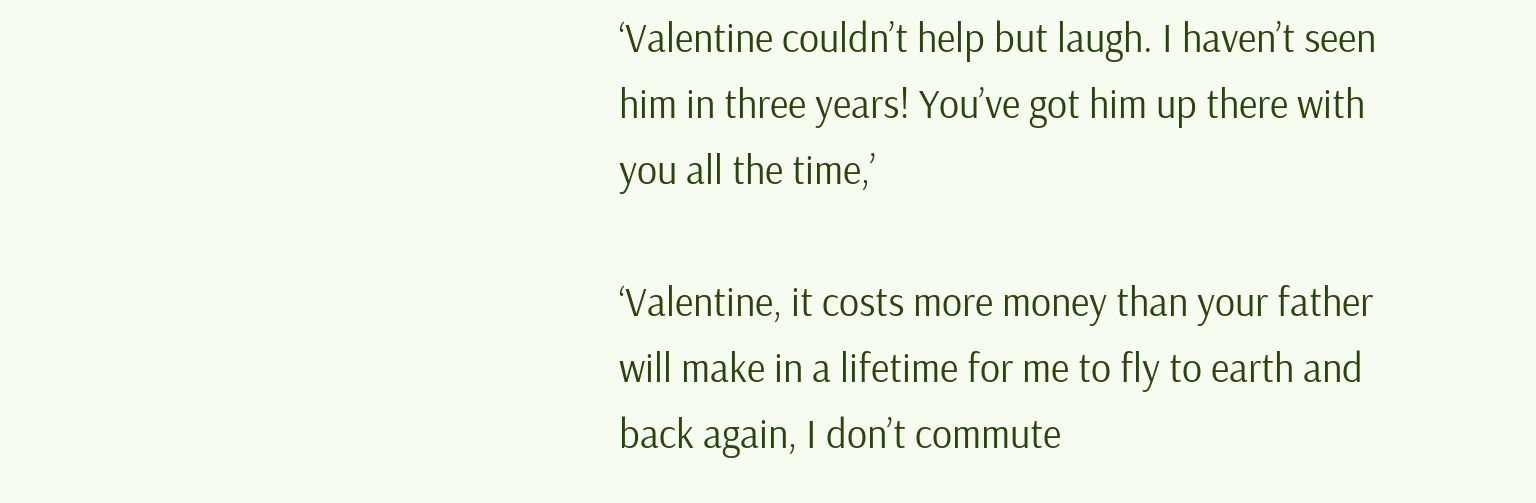‘Valentine couldn’t help but laugh. I haven’t seen him in three years! You’ve got him up there with you all the time,’

‘Valentine, it costs more money than your father will make in a lifetime for me to fly to earth and back again, I don’t commute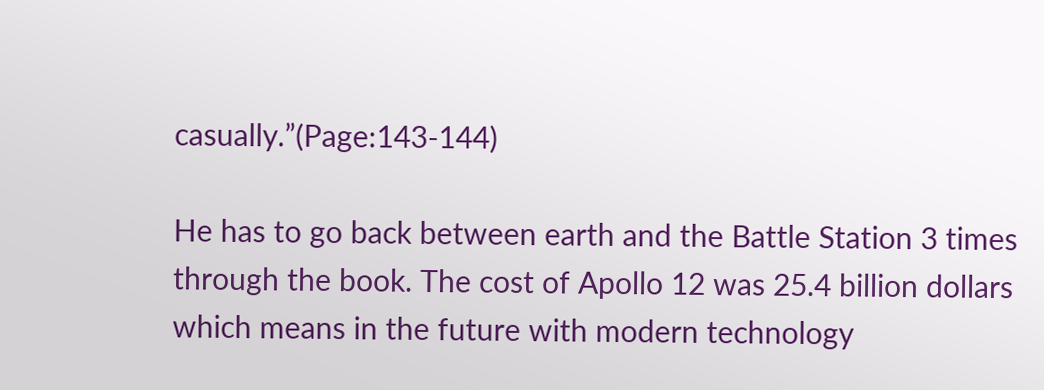casually.”(Page:143-144)

He has to go back between earth and the Battle Station 3 times through the book. The cost of Apollo 12 was 25.4 billion dollars which means in the future with modern technology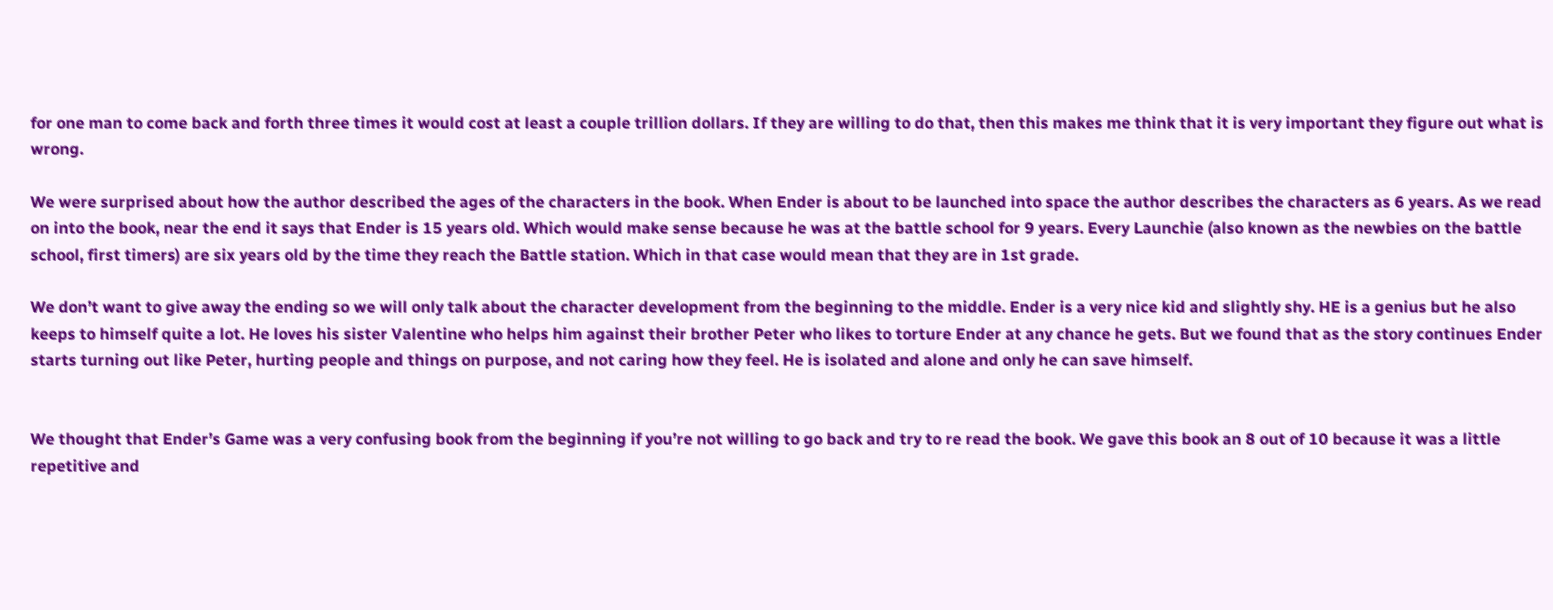for one man to come back and forth three times it would cost at least a couple trillion dollars. If they are willing to do that, then this makes me think that it is very important they figure out what is wrong.

We were surprised about how the author described the ages of the characters in the book. When Ender is about to be launched into space the author describes the characters as 6 years. As we read on into the book, near the end it says that Ender is 15 years old. Which would make sense because he was at the battle school for 9 years. Every Launchie (also known as the newbies on the battle school, first timers) are six years old by the time they reach the Battle station. Which in that case would mean that they are in 1st grade.

We don’t want to give away the ending so we will only talk about the character development from the beginning to the middle. Ender is a very nice kid and slightly shy. HE is a genius but he also keeps to himself quite a lot. He loves his sister Valentine who helps him against their brother Peter who likes to torture Ender at any chance he gets. But we found that as the story continues Ender starts turning out like Peter, hurting people and things on purpose, and not caring how they feel. He is isolated and alone and only he can save himself.


We thought that Ender’s Game was a very confusing book from the beginning if you’re not willing to go back and try to re read the book. We gave this book an 8 out of 10 because it was a little repetitive and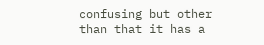confusing but other than that it has a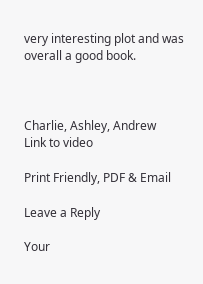very interesting plot and was overall a good book.



Charlie, Ashley, Andrew
Link to video

Print Friendly, PDF & Email

Leave a Reply

Your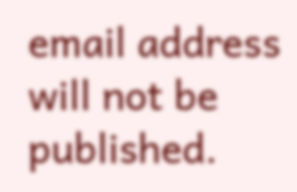email address will not be published.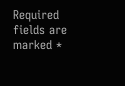Required fields are marked *